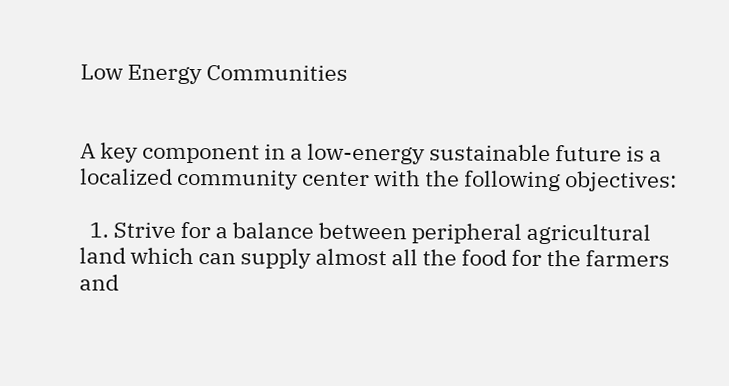Low Energy Communities


A key component in a low-energy sustainable future is a localized community center with the following objectives:

  1. Strive for a balance between peripheral agricultural land which can supply almost all the food for the farmers and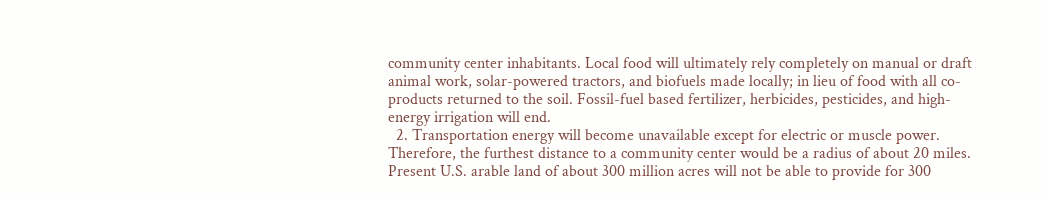community center inhabitants. Local food will ultimately rely completely on manual or draft animal work, solar-powered tractors, and biofuels made locally; in lieu of food with all co-products returned to the soil. Fossil-fuel based fertilizer, herbicides, pesticides, and high-energy irrigation will end.
  2. Transportation energy will become unavailable except for electric or muscle power. Therefore, the furthest distance to a community center would be a radius of about 20 miles. Present U.S. arable land of about 300 million acres will not be able to provide for 300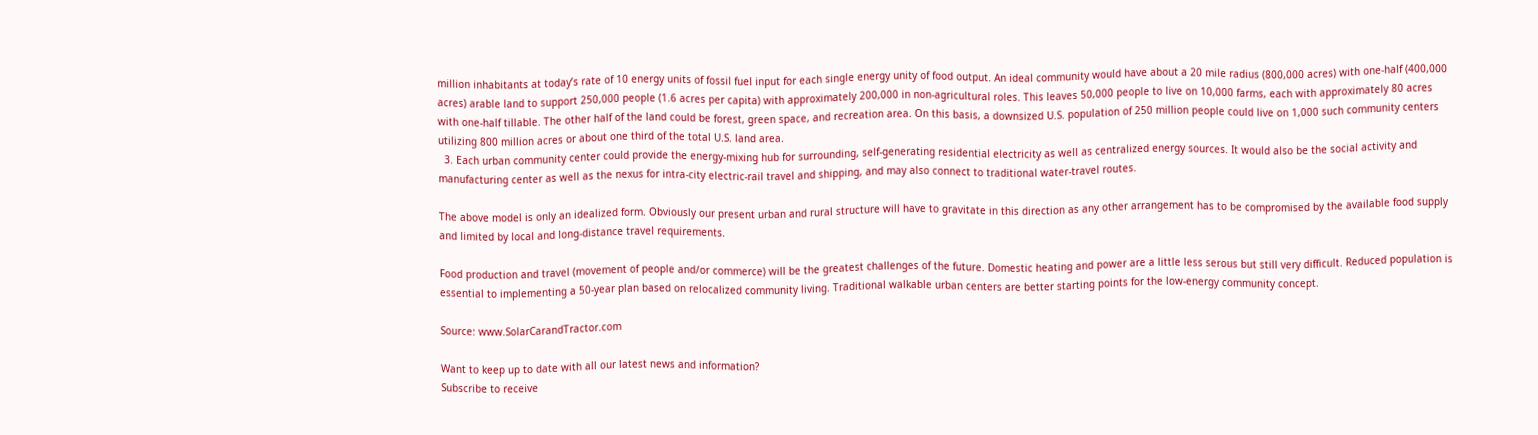million inhabitants at today’s rate of 10 energy units of fossil fuel input for each single energy unity of food output. An ideal community would have about a 20 mile radius (800,000 acres) with one-half (400,000 acres) arable land to support 250,000 people (1.6 acres per capita) with approximately 200,000 in non-agricultural roles. This leaves 50,000 people to live on 10,000 farms, each with approximately 80 acres with one-half tillable. The other half of the land could be forest, green space, and recreation area. On this basis, a downsized U.S. population of 250 million people could live on 1,000 such community centers utilizing 800 million acres or about one third of the total U.S. land area.
  3. Each urban community center could provide the energy-mixing hub for surrounding, self-generating residential electricity as well as centralized energy sources. It would also be the social activity and manufacturing center as well as the nexus for intra-city electric-rail travel and shipping, and may also connect to traditional water-travel routes.

The above model is only an idealized form. Obviously our present urban and rural structure will have to gravitate in this direction as any other arrangement has to be compromised by the available food supply and limited by local and long-distance travel requirements.

Food production and travel (movement of people and/or commerce) will be the greatest challenges of the future. Domestic heating and power are a little less serous but still very difficult. Reduced population is essential to implementing a 50-year plan based on relocalized community living. Traditional walkable urban centers are better starting points for the low-energy community concept.

Source: www.SolarCarandTractor.com

Want to keep up to date with all our latest news and information?
Subscribe to receive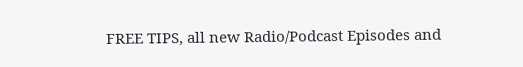FREE TIPS, all new Radio/Podcast Episodes and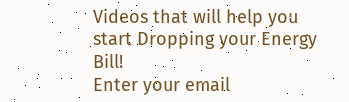Videos that will help you start Dropping your Energy Bill!
Enter your email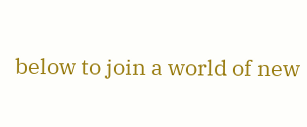below to join a world of new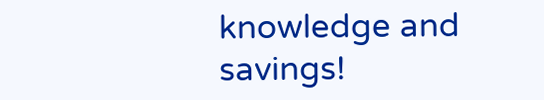knowledge and savings!